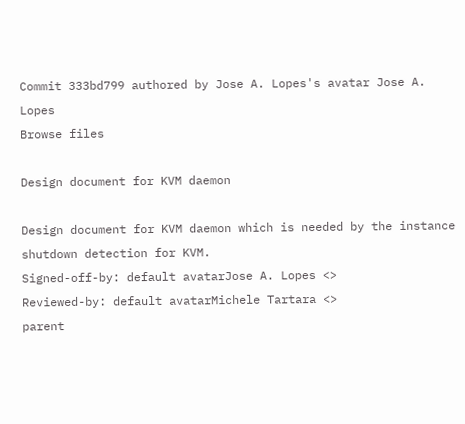Commit 333bd799 authored by Jose A. Lopes's avatar Jose A. Lopes
Browse files

Design document for KVM daemon

Design document for KVM daemon which is needed by the instance
shutdown detection for KVM.
Signed-off-by: default avatarJose A. Lopes <>
Reviewed-by: default avatarMichele Tartara <>
parent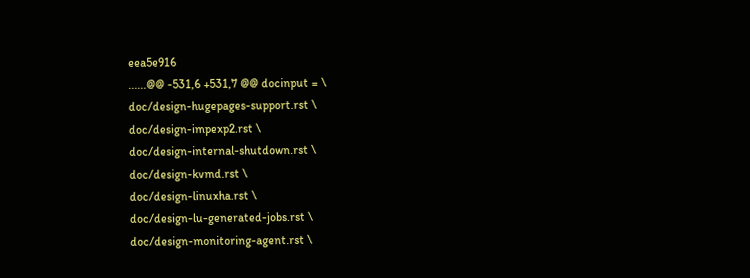eea5e916
......@@ -531,6 +531,7 @@ docinput = \
doc/design-hugepages-support.rst \
doc/design-impexp2.rst \
doc/design-internal-shutdown.rst \
doc/design-kvmd.rst \
doc/design-linuxha.rst \
doc/design-lu-generated-jobs.rst \
doc/design-monitoring-agent.rst \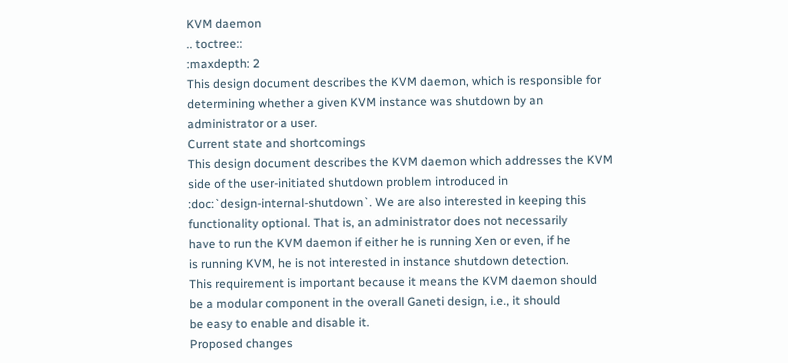KVM daemon
.. toctree::
:maxdepth: 2
This design document describes the KVM daemon, which is responsible for
determining whether a given KVM instance was shutdown by an
administrator or a user.
Current state and shortcomings
This design document describes the KVM daemon which addresses the KVM
side of the user-initiated shutdown problem introduced in
:doc:`design-internal-shutdown`. We are also interested in keeping this
functionality optional. That is, an administrator does not necessarily
have to run the KVM daemon if either he is running Xen or even, if he
is running KVM, he is not interested in instance shutdown detection.
This requirement is important because it means the KVM daemon should
be a modular component in the overall Ganeti design, i.e., it should
be easy to enable and disable it.
Proposed changes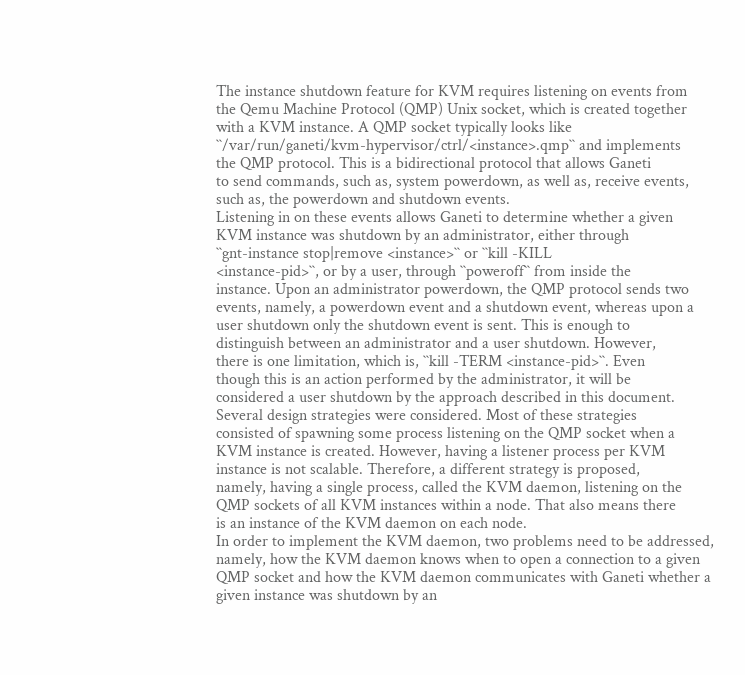The instance shutdown feature for KVM requires listening on events from
the Qemu Machine Protocol (QMP) Unix socket, which is created together
with a KVM instance. A QMP socket typically looks like
``/var/run/ganeti/kvm-hypervisor/ctrl/<instance>.qmp`` and implements
the QMP protocol. This is a bidirectional protocol that allows Ganeti
to send commands, such as, system powerdown, as well as, receive events,
such as, the powerdown and shutdown events.
Listening in on these events allows Ganeti to determine whether a given
KVM instance was shutdown by an administrator, either through
``gnt-instance stop|remove <instance>`` or ``kill -KILL
<instance-pid>``, or by a user, through ``poweroff`` from inside the
instance. Upon an administrator powerdown, the QMP protocol sends two
events, namely, a powerdown event and a shutdown event, whereas upon a
user shutdown only the shutdown event is sent. This is enough to
distinguish between an administrator and a user shutdown. However,
there is one limitation, which is, ``kill -TERM <instance-pid>``. Even
though this is an action performed by the administrator, it will be
considered a user shutdown by the approach described in this document.
Several design strategies were considered. Most of these strategies
consisted of spawning some process listening on the QMP socket when a
KVM instance is created. However, having a listener process per KVM
instance is not scalable. Therefore, a different strategy is proposed,
namely, having a single process, called the KVM daemon, listening on the
QMP sockets of all KVM instances within a node. That also means there
is an instance of the KVM daemon on each node.
In order to implement the KVM daemon, two problems need to be addressed,
namely, how the KVM daemon knows when to open a connection to a given
QMP socket and how the KVM daemon communicates with Ganeti whether a
given instance was shutdown by an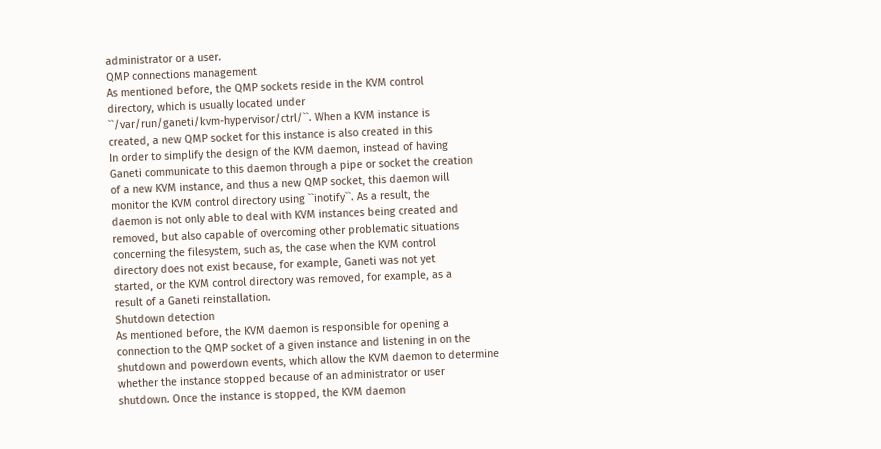administrator or a user.
QMP connections management
As mentioned before, the QMP sockets reside in the KVM control
directory, which is usually located under
``/var/run/ganeti/kvm-hypervisor/ctrl/``. When a KVM instance is
created, a new QMP socket for this instance is also created in this
In order to simplify the design of the KVM daemon, instead of having
Ganeti communicate to this daemon through a pipe or socket the creation
of a new KVM instance, and thus a new QMP socket, this daemon will
monitor the KVM control directory using ``inotify``. As a result, the
daemon is not only able to deal with KVM instances being created and
removed, but also capable of overcoming other problematic situations
concerning the filesystem, such as, the case when the KVM control
directory does not exist because, for example, Ganeti was not yet
started, or the KVM control directory was removed, for example, as a
result of a Ganeti reinstallation.
Shutdown detection
As mentioned before, the KVM daemon is responsible for opening a
connection to the QMP socket of a given instance and listening in on the
shutdown and powerdown events, which allow the KVM daemon to determine
whether the instance stopped because of an administrator or user
shutdown. Once the instance is stopped, the KVM daemon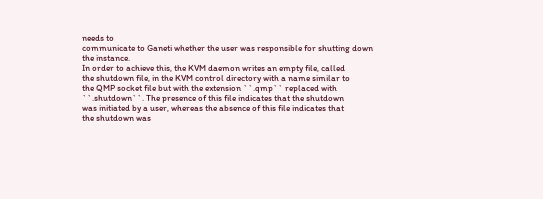needs to
communicate to Ganeti whether the user was responsible for shutting down
the instance.
In order to achieve this, the KVM daemon writes an empty file, called
the shutdown file, in the KVM control directory with a name similar to
the QMP socket file but with the extension ``.qmp`` replaced with
``.shutdown``. The presence of this file indicates that the shutdown
was initiated by a user, whereas the absence of this file indicates that
the shutdown was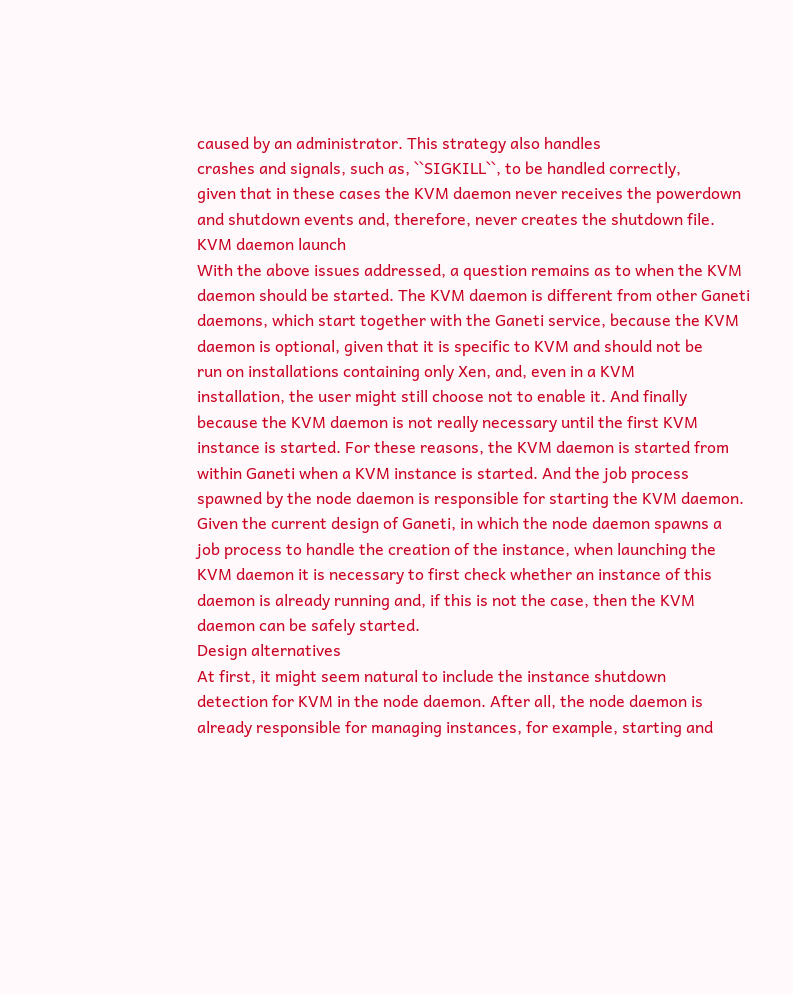caused by an administrator. This strategy also handles
crashes and signals, such as, ``SIGKILL``, to be handled correctly,
given that in these cases the KVM daemon never receives the powerdown
and shutdown events and, therefore, never creates the shutdown file.
KVM daemon launch
With the above issues addressed, a question remains as to when the KVM
daemon should be started. The KVM daemon is different from other Ganeti
daemons, which start together with the Ganeti service, because the KVM
daemon is optional, given that it is specific to KVM and should not be
run on installations containing only Xen, and, even in a KVM
installation, the user might still choose not to enable it. And finally
because the KVM daemon is not really necessary until the first KVM
instance is started. For these reasons, the KVM daemon is started from
within Ganeti when a KVM instance is started. And the job process
spawned by the node daemon is responsible for starting the KVM daemon.
Given the current design of Ganeti, in which the node daemon spawns a
job process to handle the creation of the instance, when launching the
KVM daemon it is necessary to first check whether an instance of this
daemon is already running and, if this is not the case, then the KVM
daemon can be safely started.
Design alternatives
At first, it might seem natural to include the instance shutdown
detection for KVM in the node daemon. After all, the node daemon is
already responsible for managing instances, for example, starting and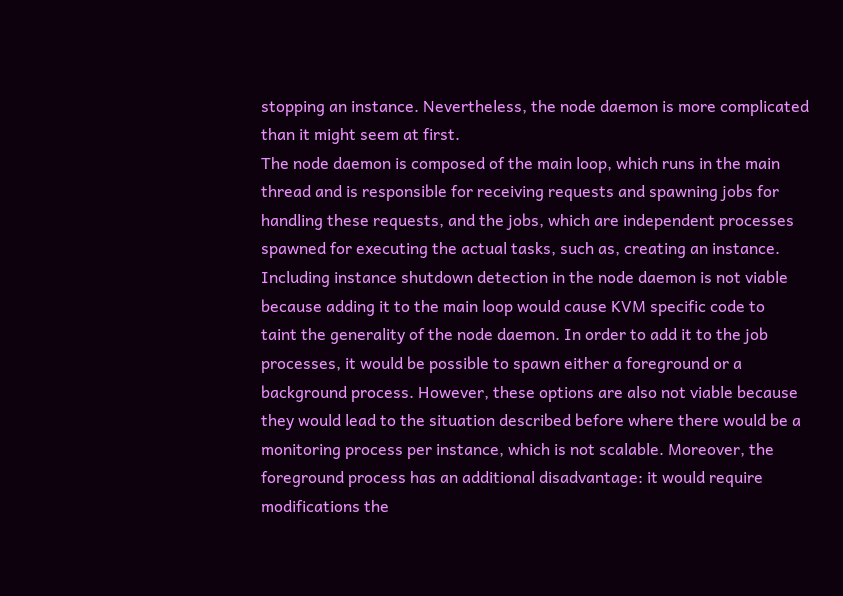stopping an instance. Nevertheless, the node daemon is more complicated
than it might seem at first.
The node daemon is composed of the main loop, which runs in the main
thread and is responsible for receiving requests and spawning jobs for
handling these requests, and the jobs, which are independent processes
spawned for executing the actual tasks, such as, creating an instance.
Including instance shutdown detection in the node daemon is not viable
because adding it to the main loop would cause KVM specific code to
taint the generality of the node daemon. In order to add it to the job
processes, it would be possible to spawn either a foreground or a
background process. However, these options are also not viable because
they would lead to the situation described before where there would be a
monitoring process per instance, which is not scalable. Moreover, the
foreground process has an additional disadvantage: it would require
modifications the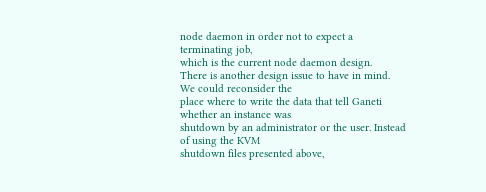node daemon in order not to expect a terminating job,
which is the current node daemon design.
There is another design issue to have in mind. We could reconsider the
place where to write the data that tell Ganeti whether an instance was
shutdown by an administrator or the user. Instead of using the KVM
shutdown files presented above,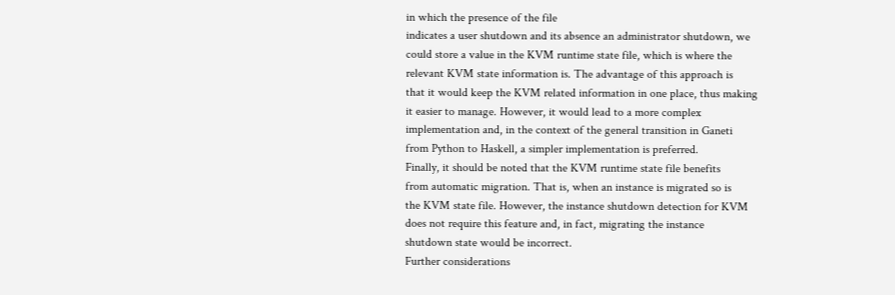in which the presence of the file
indicates a user shutdown and its absence an administrator shutdown, we
could store a value in the KVM runtime state file, which is where the
relevant KVM state information is. The advantage of this approach is
that it would keep the KVM related information in one place, thus making
it easier to manage. However, it would lead to a more complex
implementation and, in the context of the general transition in Ganeti
from Python to Haskell, a simpler implementation is preferred.
Finally, it should be noted that the KVM runtime state file benefits
from automatic migration. That is, when an instance is migrated so is
the KVM state file. However, the instance shutdown detection for KVM
does not require this feature and, in fact, migrating the instance
shutdown state would be incorrect.
Further considerations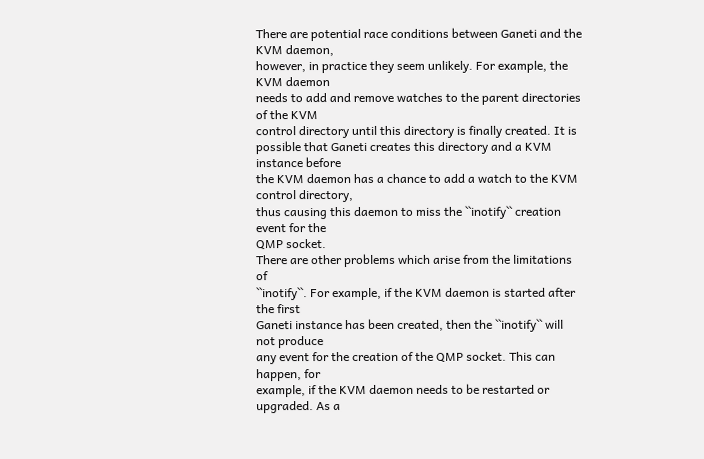There are potential race conditions between Ganeti and the KVM daemon,
however, in practice they seem unlikely. For example, the KVM daemon
needs to add and remove watches to the parent directories of the KVM
control directory until this directory is finally created. It is
possible that Ganeti creates this directory and a KVM instance before
the KVM daemon has a chance to add a watch to the KVM control directory,
thus causing this daemon to miss the ``inotify`` creation event for the
QMP socket.
There are other problems which arise from the limitations of
``inotify``. For example, if the KVM daemon is started after the first
Ganeti instance has been created, then the ``inotify`` will not produce
any event for the creation of the QMP socket. This can happen, for
example, if the KVM daemon needs to be restarted or upgraded. As a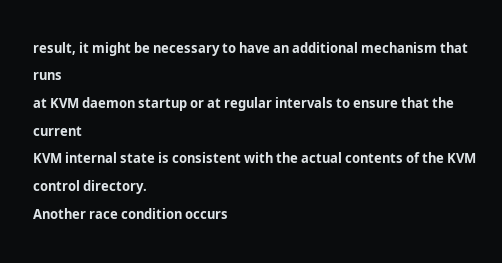result, it might be necessary to have an additional mechanism that runs
at KVM daemon startup or at regular intervals to ensure that the current
KVM internal state is consistent with the actual contents of the KVM
control directory.
Another race condition occurs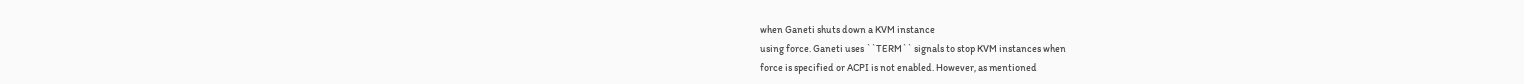when Ganeti shuts down a KVM instance
using force. Ganeti uses ``TERM`` signals to stop KVM instances when
force is specified or ACPI is not enabled. However, as mentioned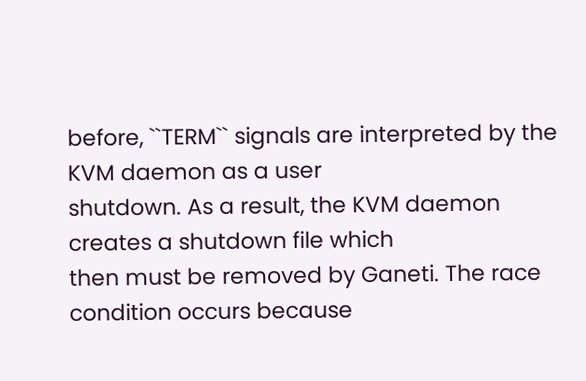before, ``TERM`` signals are interpreted by the KVM daemon as a user
shutdown. As a result, the KVM daemon creates a shutdown file which
then must be removed by Ganeti. The race condition occurs because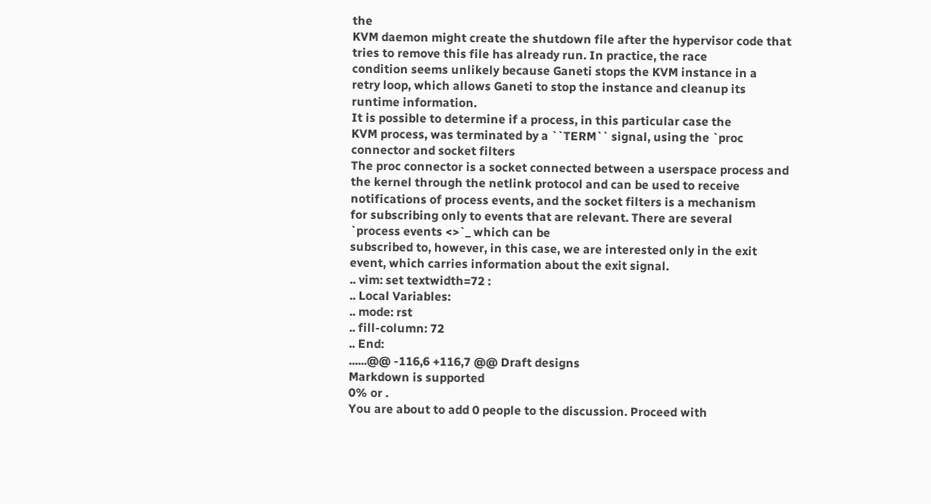the
KVM daemon might create the shutdown file after the hypervisor code that
tries to remove this file has already run. In practice, the race
condition seems unlikely because Ganeti stops the KVM instance in a
retry loop, which allows Ganeti to stop the instance and cleanup its
runtime information.
It is possible to determine if a process, in this particular case the
KVM process, was terminated by a ``TERM`` signal, using the `proc
connector and socket filters
The proc connector is a socket connected between a userspace process and
the kernel through the netlink protocol and can be used to receive
notifications of process events, and the socket filters is a mechanism
for subscribing only to events that are relevant. There are several
`process events <>`_ which can be
subscribed to, however, in this case, we are interested only in the exit
event, which carries information about the exit signal.
.. vim: set textwidth=72 :
.. Local Variables:
.. mode: rst
.. fill-column: 72
.. End:
......@@ -116,6 +116,7 @@ Draft designs
Markdown is supported
0% or .
You are about to add 0 people to the discussion. Proceed with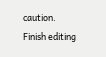caution.
Finish editing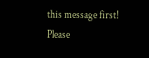this message first!
Please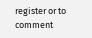register or to comment